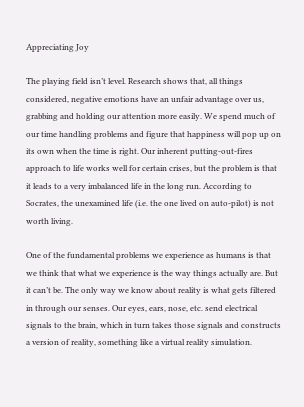Appreciating Joy

The playing field isn’t level. Research shows that, all things considered, negative emotions have an unfair advantage over us, grabbing and holding our attention more easily. We spend much of our time handling problems and figure that happiness will pop up on its own when the time is right. Our inherent putting-out-fires approach to life works well for certain crises, but the problem is that it leads to a very imbalanced life in the long run. According to Socrates, the unexamined life (i.e. the one lived on auto-pilot) is not worth living.

One of the fundamental problems we experience as humans is that we think that what we experience is the way things actually are. But it can’t be. The only way we know about reality is what gets filtered in through our senses. Our eyes, ears, nose, etc. send electrical signals to the brain, which in turn takes those signals and constructs a version of reality, something like a virtual reality simulation.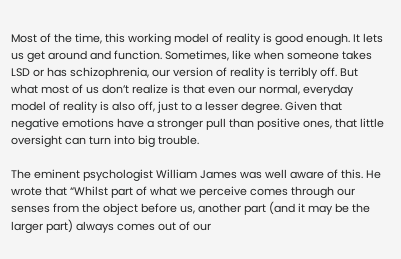Most of the time, this working model of reality is good enough. It lets us get around and function. Sometimes, like when someone takes LSD or has schizophrenia, our version of reality is terribly off. But what most of us don’t realize is that even our normal, everyday model of reality is also off, just to a lesser degree. Given that negative emotions have a stronger pull than positive ones, that little oversight can turn into big trouble.

The eminent psychologist William James was well aware of this. He wrote that “Whilst part of what we perceive comes through our senses from the object before us, another part (and it may be the larger part) always comes out of our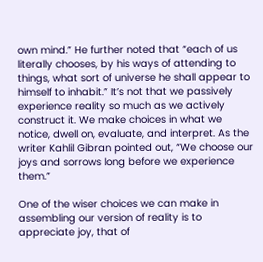own mind.” He further noted that “each of us literally chooses, by his ways of attending to things, what sort of universe he shall appear to himself to inhabit.” It’s not that we passively experience reality so much as we actively construct it. We make choices in what we notice, dwell on, evaluate, and interpret. As the writer Kahlil Gibran pointed out, “We choose our joys and sorrows long before we experience them.”

One of the wiser choices we can make in assembling our version of reality is to appreciate joy, that of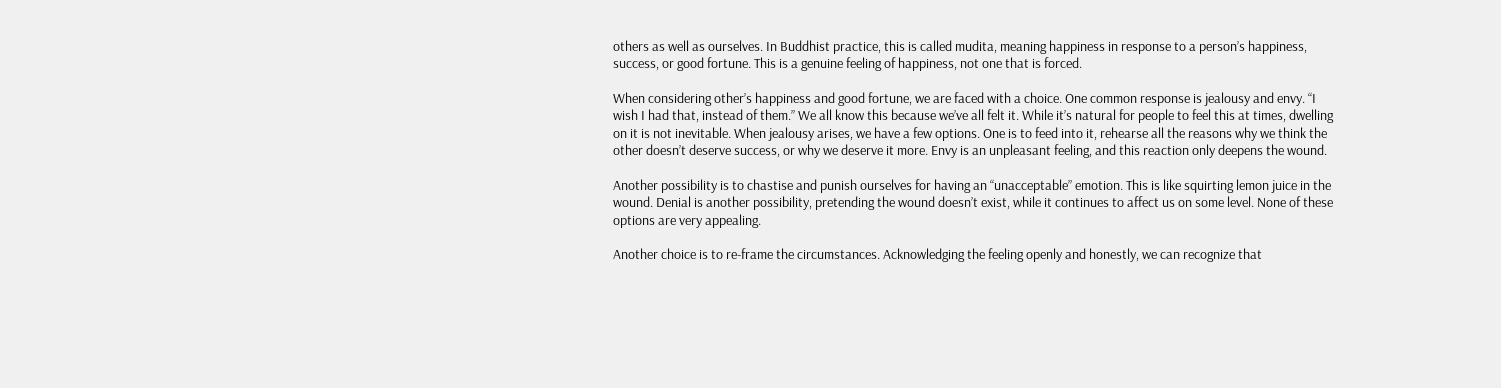others as well as ourselves. In Buddhist practice, this is called mudita, meaning happiness in response to a person’s happiness, success, or good fortune. This is a genuine feeling of happiness, not one that is forced.

When considering other’s happiness and good fortune, we are faced with a choice. One common response is jealousy and envy. “I wish I had that, instead of them.” We all know this because we’ve all felt it. While it’s natural for people to feel this at times, dwelling on it is not inevitable. When jealousy arises, we have a few options. One is to feed into it, rehearse all the reasons why we think the other doesn’t deserve success, or why we deserve it more. Envy is an unpleasant feeling, and this reaction only deepens the wound.

Another possibility is to chastise and punish ourselves for having an “unacceptable” emotion. This is like squirting lemon juice in the wound. Denial is another possibility, pretending the wound doesn’t exist, while it continues to affect us on some level. None of these options are very appealing.

Another choice is to re-frame the circumstances. Acknowledging the feeling openly and honestly, we can recognize that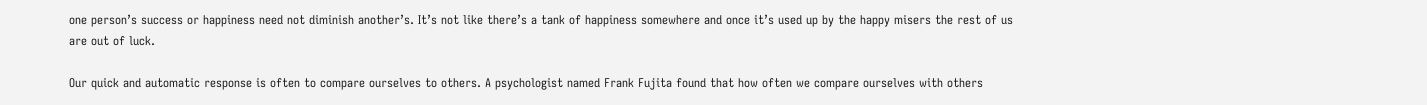one person’s success or happiness need not diminish another’s. It’s not like there’s a tank of happiness somewhere and once it’s used up by the happy misers the rest of us are out of luck.

Our quick and automatic response is often to compare ourselves to others. A psychologist named Frank Fujita found that how often we compare ourselves with others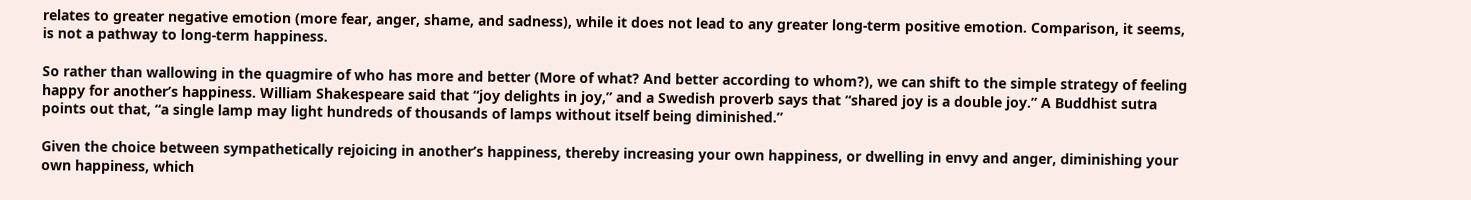relates to greater negative emotion (more fear, anger, shame, and sadness), while it does not lead to any greater long-term positive emotion. Comparison, it seems, is not a pathway to long-term happiness.

So rather than wallowing in the quagmire of who has more and better (More of what? And better according to whom?), we can shift to the simple strategy of feeling happy for another’s happiness. William Shakespeare said that “joy delights in joy,” and a Swedish proverb says that “shared joy is a double joy.” A Buddhist sutra points out that, “a single lamp may light hundreds of thousands of lamps without itself being diminished.”

Given the choice between sympathetically rejoicing in another’s happiness, thereby increasing your own happiness, or dwelling in envy and anger, diminishing your own happiness, which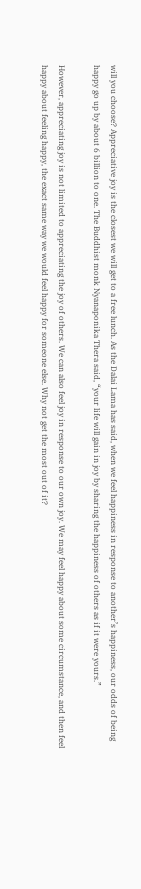will you choose? Appreciative joy is the closest we will get to a free lunch. As the Dalai Lama has said, when we feel happiness in response to another’s happiness, our odds of being happy go up by about 6 billion to one. The Buddhist monk Nyanaponika Thera said, “your life will gain in joy by sharing the happiness of others as if it were yours.”

However, appreciating joy is not limited to appreciating the joy of others. We can also feel joy in response to our own joy. We may feel happy about some circumstance, and then feel happy about feeling happy, the exact same way we would feel happy for someone else. Why not get the most out of it?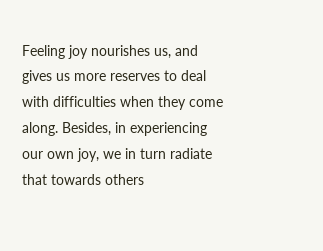Feeling joy nourishes us, and gives us more reserves to deal with difficulties when they come along. Besides, in experiencing our own joy, we in turn radiate that towards others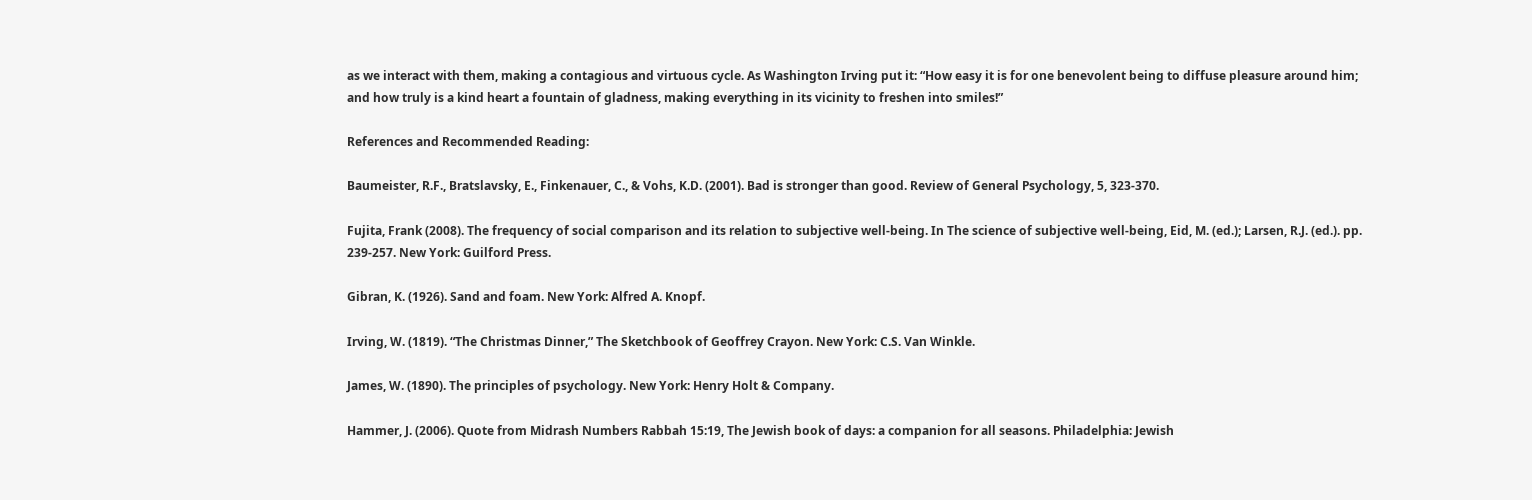as we interact with them, making a contagious and virtuous cycle. As Washington Irving put it: “How easy it is for one benevolent being to diffuse pleasure around him; and how truly is a kind heart a fountain of gladness, making everything in its vicinity to freshen into smiles!”

References and Recommended Reading:

Baumeister, R.F., Bratslavsky, E., Finkenauer, C., & Vohs, K.D. (2001). Bad is stronger than good. Review of General Psychology, 5, 323-370.

Fujita, Frank (2008). The frequency of social comparison and its relation to subjective well-being. In The science of subjective well-being, Eid, M. (ed.); Larsen, R.J. (ed.). pp. 239-257. New York: Guilford Press.

Gibran, K. (1926). Sand and foam. New York: Alfred A. Knopf.

Irving, W. (1819). “The Christmas Dinner,” The Sketchbook of Geoffrey Crayon. New York: C.S. Van Winkle.

James, W. (1890). The principles of psychology. New York: Henry Holt & Company.

Hammer, J. (2006). Quote from Midrash Numbers Rabbah 15:19, The Jewish book of days: a companion for all seasons. Philadelphia: Jewish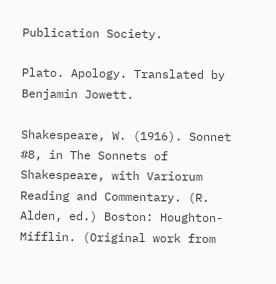Publication Society.

Plato. Apology. Translated by Benjamin Jowett.

Shakespeare, W. (1916). Sonnet #8, in The Sonnets of Shakespeare, with Variorum Reading and Commentary. (R. Alden, ed.) Boston: Houghton-Mifflin. (Original work from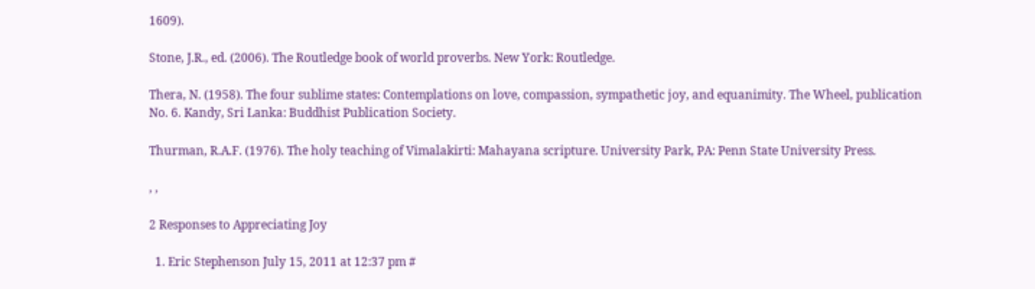1609).

Stone, J.R., ed. (2006). The Routledge book of world proverbs. New York: Routledge.

Thera, N. (1958). The four sublime states: Contemplations on love, compassion, sympathetic joy, and equanimity. The Wheel, publication No. 6. Kandy, Sri Lanka: Buddhist Publication Society.

Thurman, R.A.F. (1976). The holy teaching of Vimalakirti: Mahayana scripture. University Park, PA: Penn State University Press.

, ,

2 Responses to Appreciating Joy

  1. Eric Stephenson July 15, 2011 at 12:37 pm #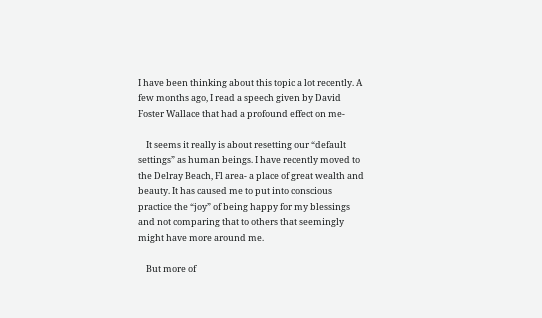I have been thinking about this topic a lot recently. A few months ago, I read a speech given by David Foster Wallace that had a profound effect on me-

    It seems it really is about resetting our “default settings” as human beings. I have recently moved to the Delray Beach, Fl area- a place of great wealth and beauty. It has caused me to put into conscious practice the “joy” of being happy for my blessings and not comparing that to others that seemingly might have more around me.

    But more of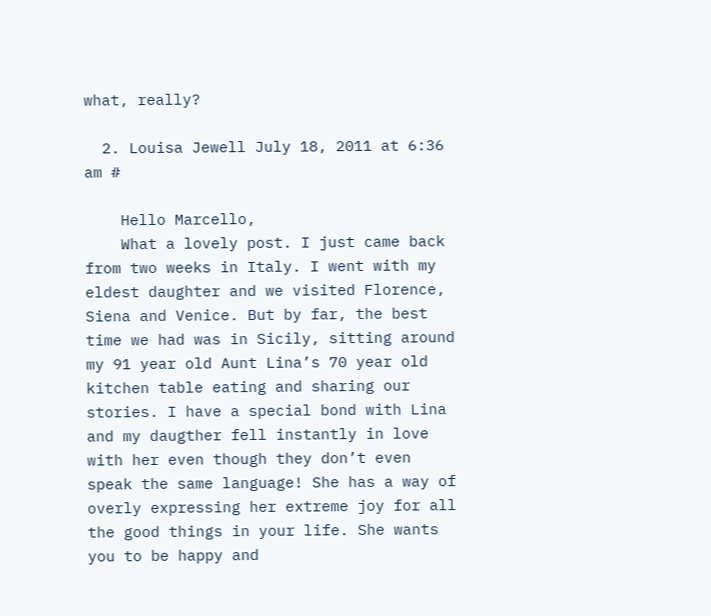what, really?

  2. Louisa Jewell July 18, 2011 at 6:36 am #

    Hello Marcello,
    What a lovely post. I just came back from two weeks in Italy. I went with my eldest daughter and we visited Florence, Siena and Venice. But by far, the best time we had was in Sicily, sitting around my 91 year old Aunt Lina’s 70 year old kitchen table eating and sharing our stories. I have a special bond with Lina and my daugther fell instantly in love with her even though they don’t even speak the same language! She has a way of overly expressing her extreme joy for all the good things in your life. She wants you to be happy and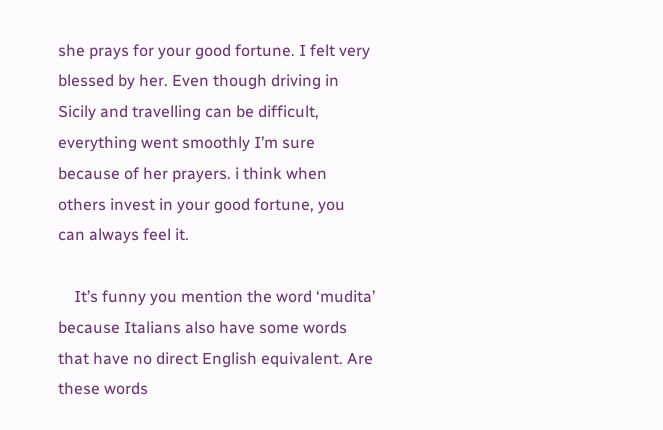she prays for your good fortune. I felt very blessed by her. Even though driving in Sicily and travelling can be difficult, everything went smoothly I’m sure because of her prayers. i think when others invest in your good fortune, you can always feel it.

    It’s funny you mention the word ‘mudita’ because Italians also have some words that have no direct English equivalent. Are these words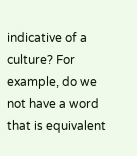indicative of a culture? For example, do we not have a word that is equivalent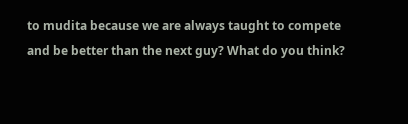to mudita because we are always taught to compete and be better than the next guy? What do you think?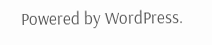Powered by WordPress.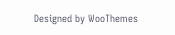Designed by WooThemes